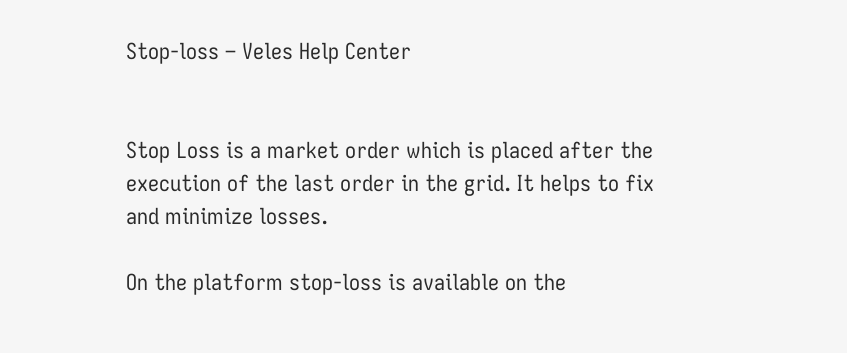Stop-loss – Veles Help Center


Stop Loss is a market order which is placed after the execution of the last order in the grid. It helps to fix and minimize losses.

On the platform stop-loss is available on the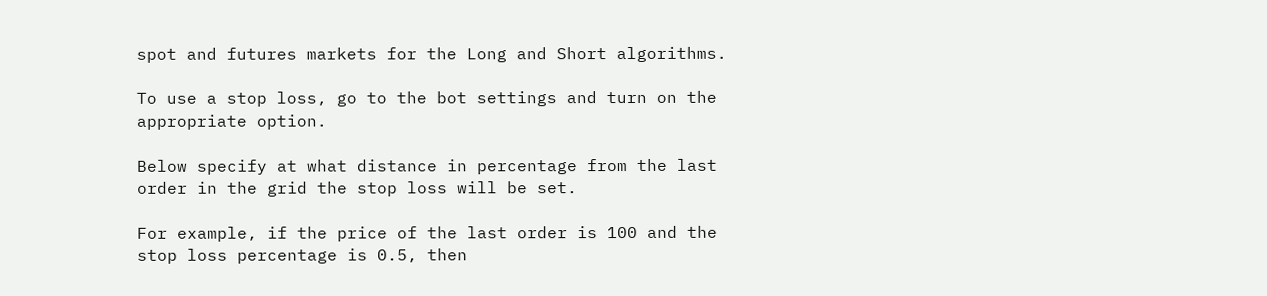spot and futures markets for the Long and Short algorithms.

To use a stop loss, go to the bot settings and turn on the appropriate option.

Below specify at what distance in percentage from the last order in the grid the stop loss will be set.

For example, if the price of the last order is 100 and the stop loss percentage is 0.5, then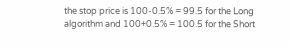the stop price is 100-0.5% = 99.5 for the Long algorithm and 100+0.5% = 100.5 for the Short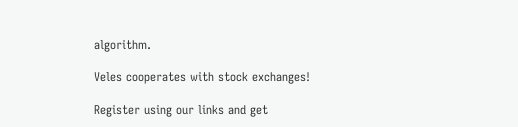algorithm.

Veles cooperates with stock exchanges!

Register using our links and get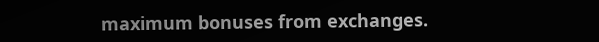maximum bonuses from exchanges.